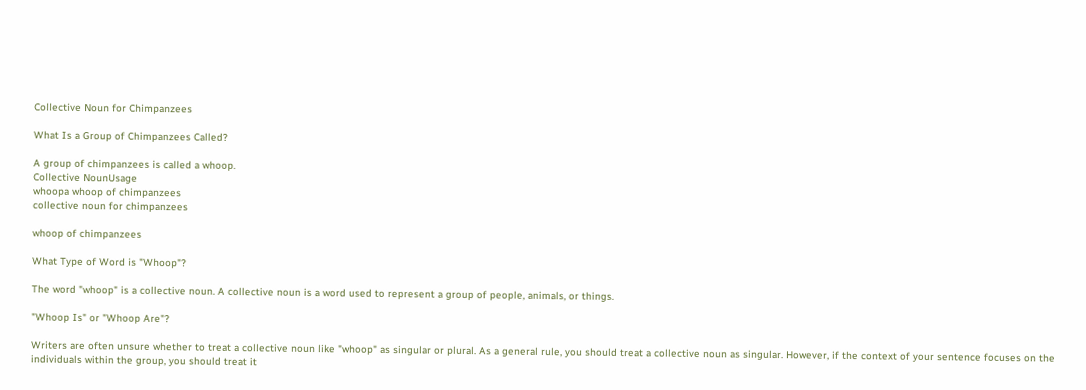Collective Noun for Chimpanzees

What Is a Group of Chimpanzees Called?

A group of chimpanzees is called a whoop.
Collective NounUsage
whoopa whoop of chimpanzees
collective noun for chimpanzees

whoop of chimpanzees

What Type of Word is "Whoop"?

The word "whoop" is a collective noun. A collective noun is a word used to represent a group of people, animals, or things.

"Whoop Is" or "Whoop Are"?

Writers are often unsure whether to treat a collective noun like "whoop" as singular or plural. As a general rule, you should treat a collective noun as singular. However, if the context of your sentence focuses on the individuals within the group, you should treat it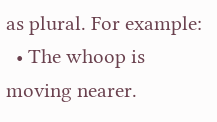as plural. For example:
  • The whoop is moving nearer.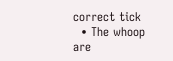correct tick
  • The whoop are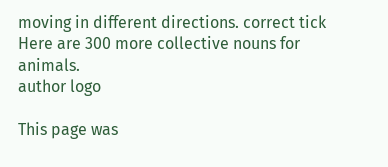moving in different directions. correct tick
Here are 300 more collective nouns for animals.
author logo

This page was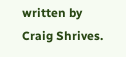written by Craig Shrives.